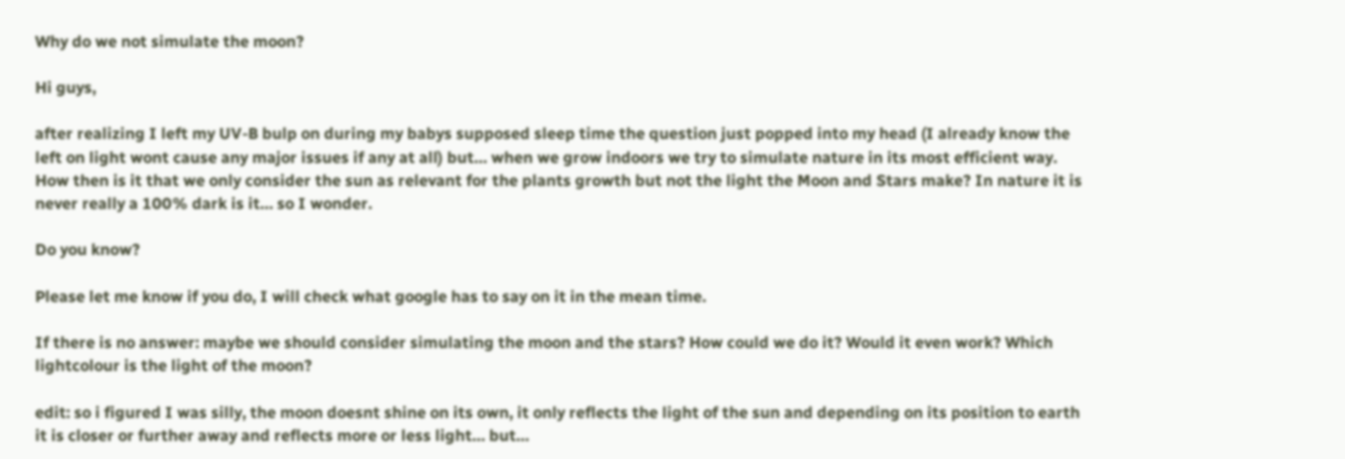Why do we not simulate the moon?

Hi guys,

after realizing I left my UV-B bulp on during my babys supposed sleep time the question just popped into my head (I already know the left on light wont cause any major issues if any at all) but… when we grow indoors we try to simulate nature in its most efficient way. How then is it that we only consider the sun as relevant for the plants growth but not the light the Moon and Stars make? In nature it is never really a 100% dark is it… so I wonder.

Do you know?

Please let me know if you do, I will check what google has to say on it in the mean time.

If there is no answer: maybe we should consider simulating the moon and the stars? How could we do it? Would it even work? Which lightcolour is the light of the moon?

edit: so i figured I was silly, the moon doesnt shine on its own, it only reflects the light of the sun and depending on its position to earth it is closer or further away and reflects more or less light… but…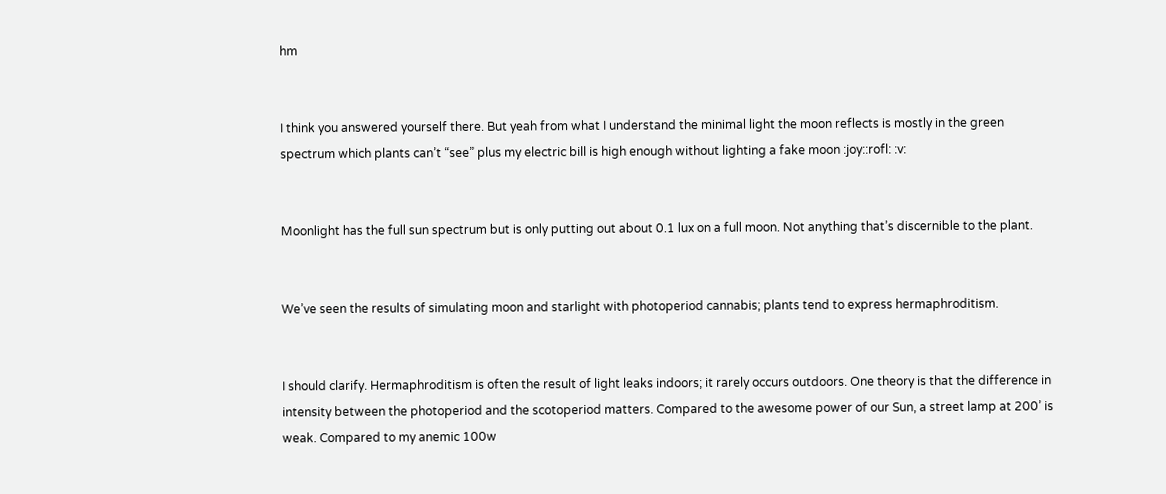hm


I think you answered yourself there. But yeah from what I understand the minimal light the moon reflects is mostly in the green spectrum which plants can’t “see” plus my electric bill is high enough without lighting a fake moon :joy::rofl: :v:


Moonlight has the full sun spectrum but is only putting out about 0.1 lux on a full moon. Not anything that’s discernible to the plant.


We’ve seen the results of simulating moon and starlight with photoperiod cannabis; plants tend to express hermaphroditism.


I should clarify. Hermaphroditism is often the result of light leaks indoors; it rarely occurs outdoors. One theory is that the difference in intensity between the photoperiod and the scotoperiod matters. Compared to the awesome power of our Sun, a street lamp at 200’ is weak. Compared to my anemic 100w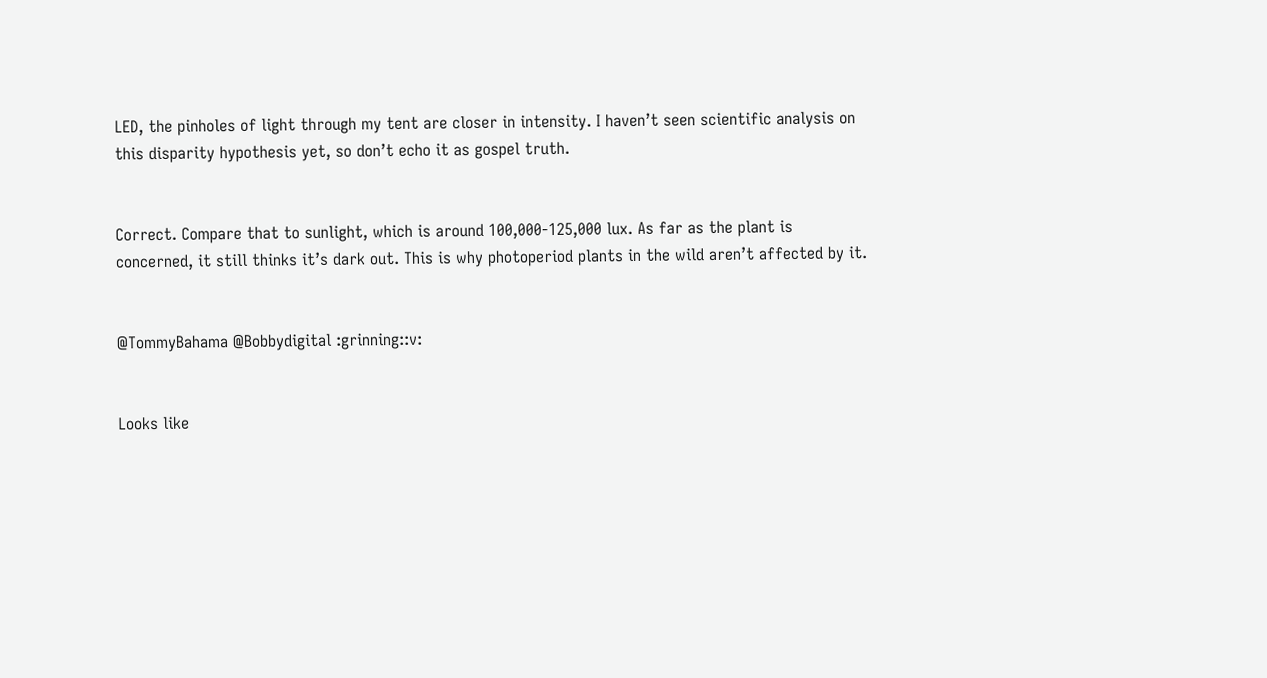LED, the pinholes of light through my tent are closer in intensity. I haven’t seen scientific analysis on this disparity hypothesis yet, so don’t echo it as gospel truth.


Correct. Compare that to sunlight, which is around 100,000-125,000 lux. As far as the plant is concerned, it still thinks it’s dark out. This is why photoperiod plants in the wild aren’t affected by it.


@TommyBahama @Bobbydigital :grinning::v:


Looks like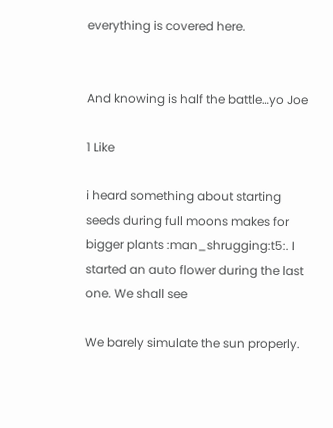everything is covered here.


And knowing is half the battle…yo Joe

1 Like

i heard something about starting seeds during full moons makes for bigger plants :man_shrugging:t5:. I started an auto flower during the last one. We shall see

We barely simulate the sun properly.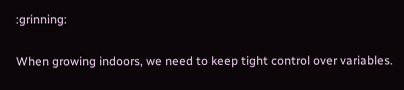:grinning:

When growing indoors, we need to keep tight control over variables.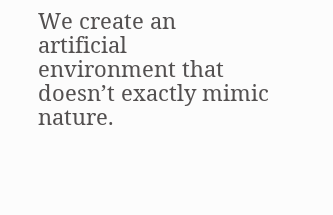We create an artificial environment that doesn’t exactly mimic nature.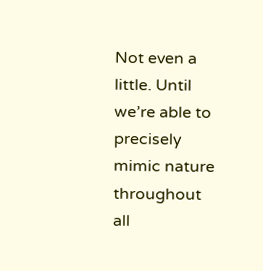Not even a little. Until we’re able to precisely mimic nature throughout all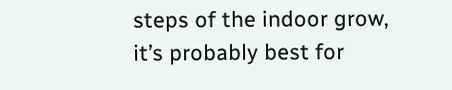steps of the indoor grow, it’s probably best for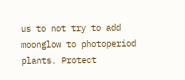us to not try to add moonglow to photoperiod plants. Protect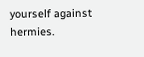yourself against hermies.